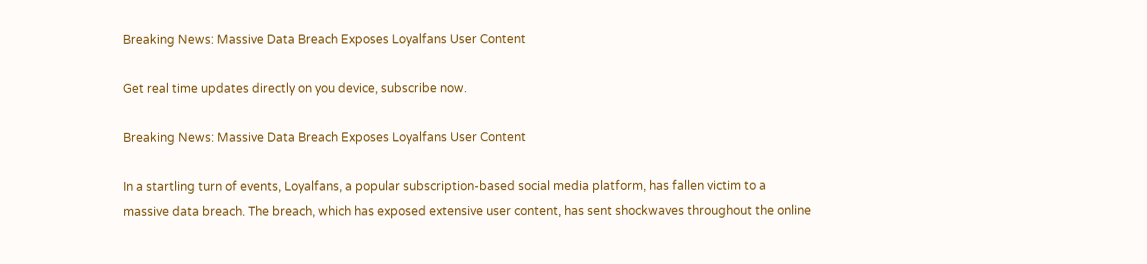Breaking News: Massive Data Breach Exposes Loyalfans User Content

Get real time updates directly on you device, subscribe now.

Breaking News: Massive Data Breach Exposes Loyalfans User Content

In a startling turn of events, Loyalfans, a popular subscription-based social media platform, has fallen victim to a massive data breach. The breach, which has exposed extensive user content, has sent shockwaves throughout the online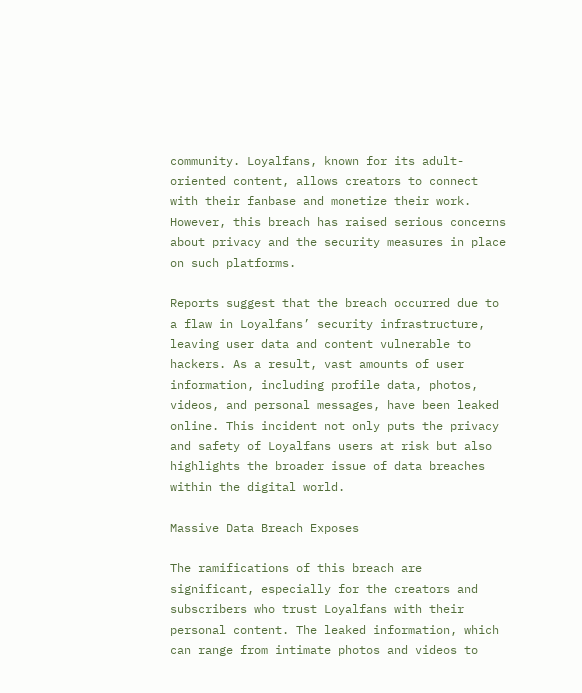community. Loyalfans, known for its adult-oriented content, allows creators to connect with their fanbase and monetize their work. However, this breach has raised serious concerns about privacy and the security measures in place on such platforms.

Reports suggest that the breach occurred due to a flaw in Loyalfans’ security infrastructure, leaving user data and content vulnerable to hackers. As a result, vast amounts of user information, including profile data, photos, videos, and personal messages, have been leaked online. This incident not only puts the privacy and safety of Loyalfans users at risk but also highlights the broader issue of data breaches within the digital world.

Massive Data Breach Exposes

The ramifications of this breach are significant, especially for the creators and subscribers who trust Loyalfans with their personal content. The leaked information, which can range from intimate photos and videos to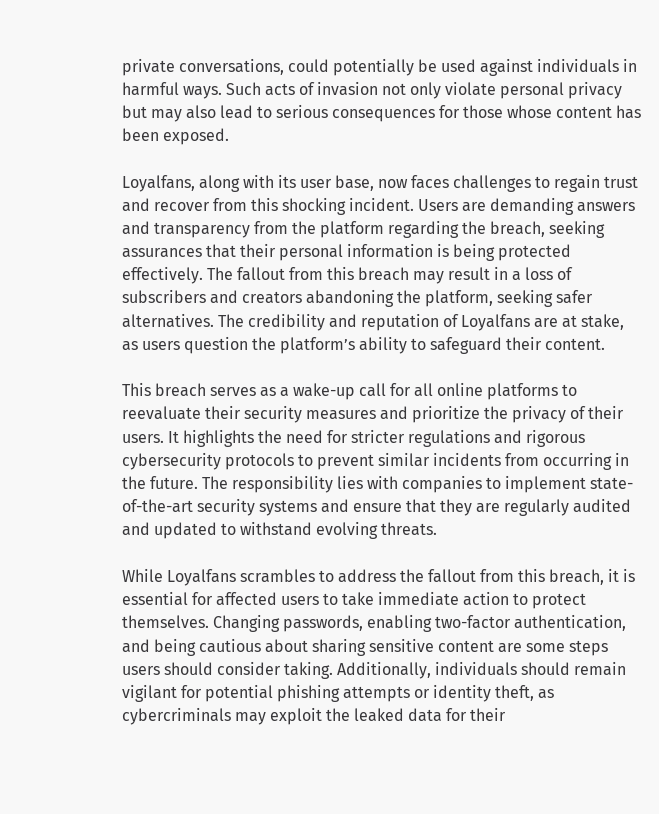private conversations, could potentially be used against individuals in harmful ways. Such acts of invasion not only violate personal privacy but may also lead to serious consequences for those whose content has been exposed.

Loyalfans, along with its user base, now faces challenges to regain trust and recover from this shocking incident. Users are demanding answers and transparency from the platform regarding the breach, seeking assurances that their personal information is being protected effectively. The fallout from this breach may result in a loss of subscribers and creators abandoning the platform, seeking safer alternatives. The credibility and reputation of Loyalfans are at stake, as users question the platform’s ability to safeguard their content.

This breach serves as a wake-up call for all online platforms to reevaluate their security measures and prioritize the privacy of their users. It highlights the need for stricter regulations and rigorous cybersecurity protocols to prevent similar incidents from occurring in the future. The responsibility lies with companies to implement state-of-the-art security systems and ensure that they are regularly audited and updated to withstand evolving threats.

While Loyalfans scrambles to address the fallout from this breach, it is essential for affected users to take immediate action to protect themselves. Changing passwords, enabling two-factor authentication, and being cautious about sharing sensitive content are some steps users should consider taking. Additionally, individuals should remain vigilant for potential phishing attempts or identity theft, as cybercriminals may exploit the leaked data for their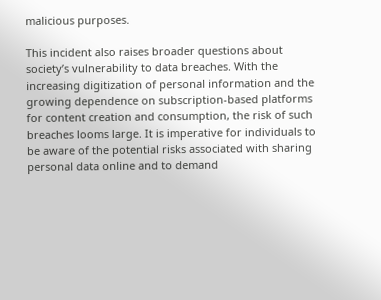malicious purposes.

This incident also raises broader questions about society’s vulnerability to data breaches. With the increasing digitization of personal information and the growing dependence on subscription-based platforms for content creation and consumption, the risk of such breaches looms large. It is imperative for individuals to be aware of the potential risks associated with sharing personal data online and to demand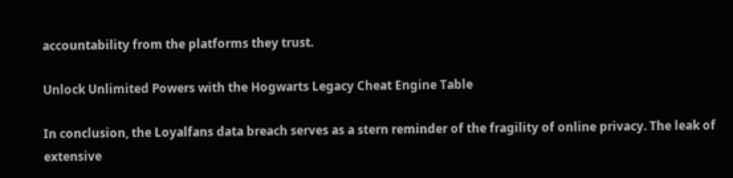accountability from the platforms they trust.

Unlock Unlimited Powers with the Hogwarts Legacy Cheat Engine Table

In conclusion, the Loyalfans data breach serves as a stern reminder of the fragility of online privacy. The leak of extensive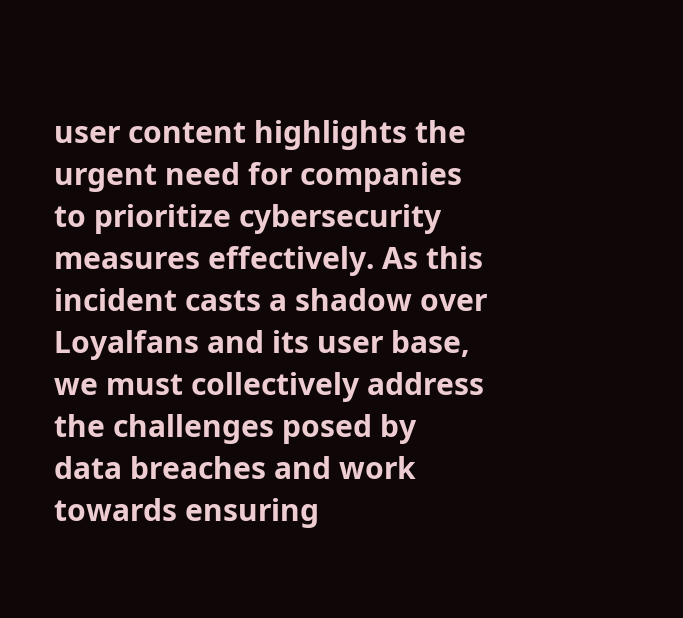user content highlights the urgent need for companies to prioritize cybersecurity measures effectively. As this incident casts a shadow over Loyalfans and its user base, we must collectively address the challenges posed by data breaches and work towards ensuring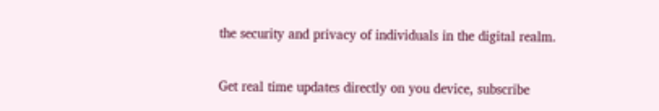the security and privacy of individuals in the digital realm.

Get real time updates directly on you device, subscribe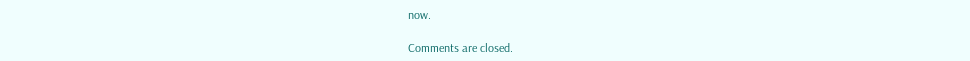now.

Comments are closed.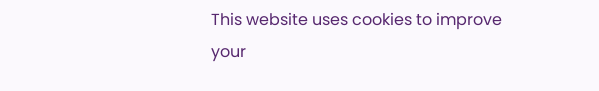This website uses cookies to improve your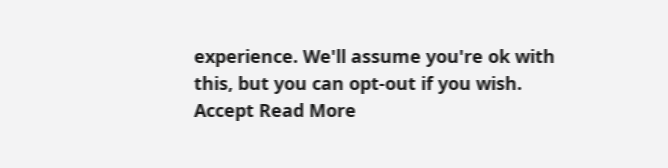experience. We'll assume you're ok with this, but you can opt-out if you wish. Accept Read More